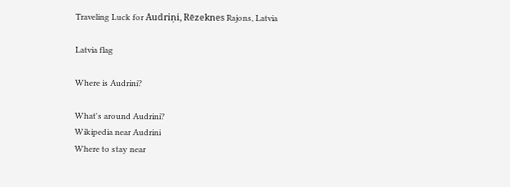Traveling Luck for Audriņi, Rēzeknes Rajons, Latvia

Latvia flag

Where is Audrini?

What's around Audrini?
Wikipedia near Audrini
Where to stay near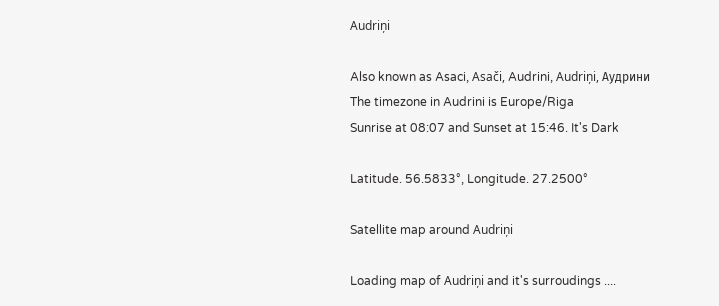Audriņi

Also known as Asaci, Asači, Audrini, Audriņi, Аудрини
The timezone in Audrini is Europe/Riga
Sunrise at 08:07 and Sunset at 15:46. It's Dark

Latitude. 56.5833°, Longitude. 27.2500°

Satellite map around Audriņi

Loading map of Audriņi and it's surroudings ....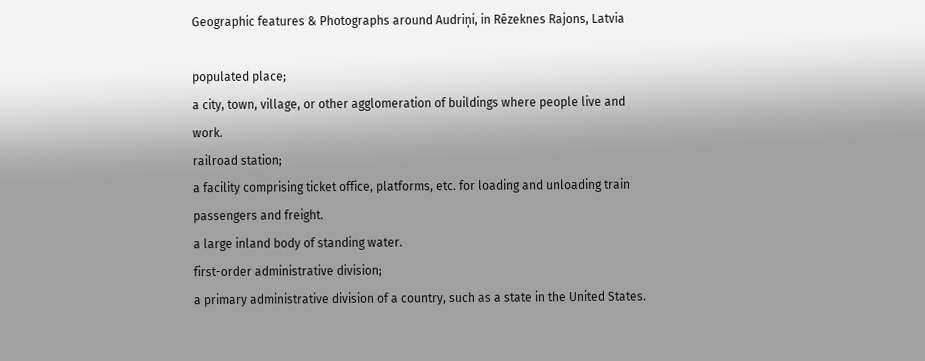Geographic features & Photographs around Audriņi, in Rēzeknes Rajons, Latvia

populated place;
a city, town, village, or other agglomeration of buildings where people live and work.
railroad station;
a facility comprising ticket office, platforms, etc. for loading and unloading train passengers and freight.
a large inland body of standing water.
first-order administrative division;
a primary administrative division of a country, such as a state in the United States.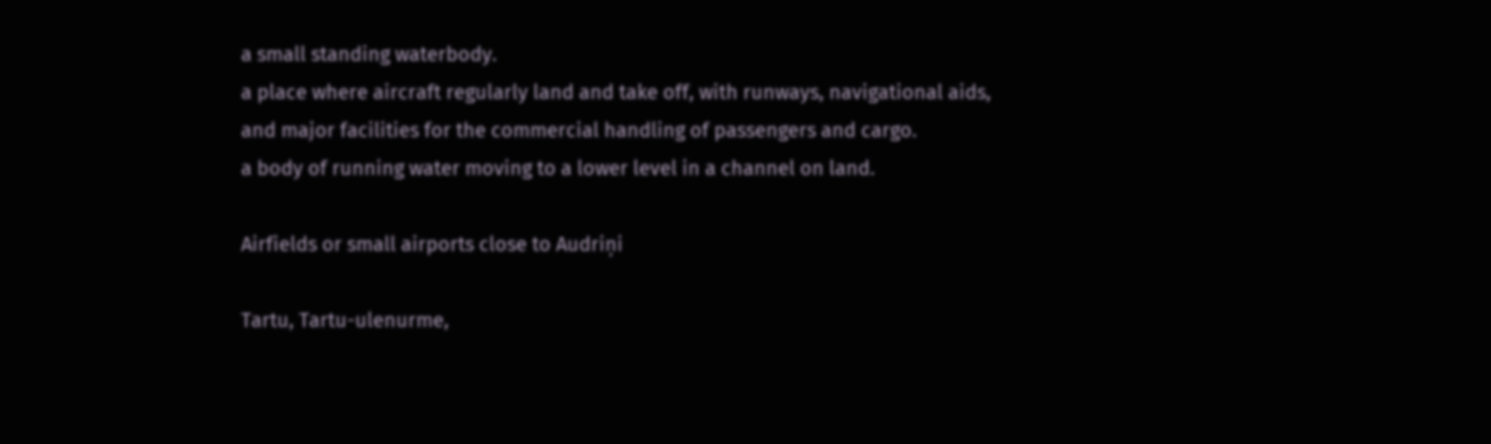a small standing waterbody.
a place where aircraft regularly land and take off, with runways, navigational aids, and major facilities for the commercial handling of passengers and cargo.
a body of running water moving to a lower level in a channel on land.

Airfields or small airports close to Audriņi

Tartu, Tartu-ulenurme,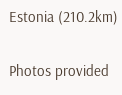Estonia (210.2km)

Photos provided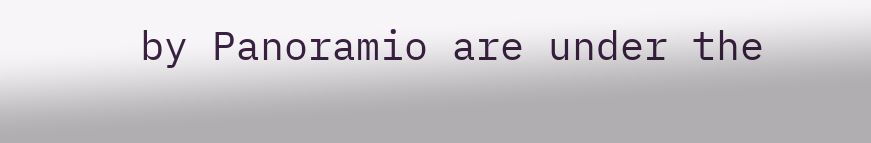by Panoramio are under the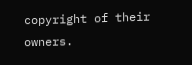copyright of their owners.